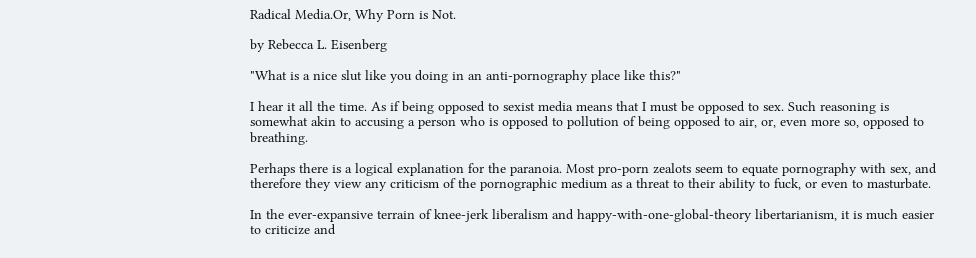Radical Media.Or, Why Porn is Not.

by Rebecca L. Eisenberg

"What is a nice slut like you doing in an anti-pornography place like this?"

I hear it all the time. As if being opposed to sexist media means that I must be opposed to sex. Such reasoning is somewhat akin to accusing a person who is opposed to pollution of being opposed to air, or, even more so, opposed to breathing.

Perhaps there is a logical explanation for the paranoia. Most pro-porn zealots seem to equate pornography with sex, and therefore they view any criticism of the pornographic medium as a threat to their ability to fuck, or even to masturbate.

In the ever-expansive terrain of knee-jerk liberalism and happy-with-one-global-theory libertarianism, it is much easier to criticize and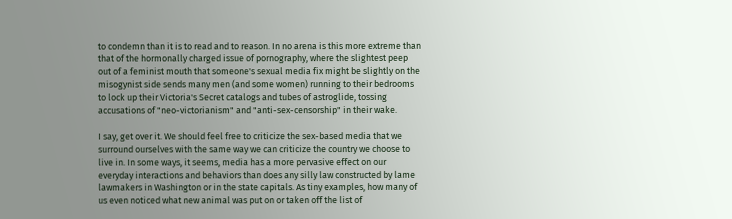to condemn than it is to read and to reason. In no arena is this more extreme than that of the hormonally charged issue of pornography, where the slightest peep out of a feminist mouth that someone's sexual media fix might be slightly on the misogynist side sends many men (and some women) running to their bedrooms to lock up their Victoria's Secret catalogs and tubes of astroglide, tossing accusations of "neo-victorianism" and "anti-sex-censorship" in their wake.

I say, get over it. We should feel free to criticize the sex-based media that we surround ourselves with the same way we can criticize the country we choose to live in. In some ways, it seems, media has a more pervasive effect on our everyday interactions and behaviors than does any silly law constructed by lame lawmakers in Washington or in the state capitals. As tiny examples, how many of us even noticed what new animal was put on or taken off the list of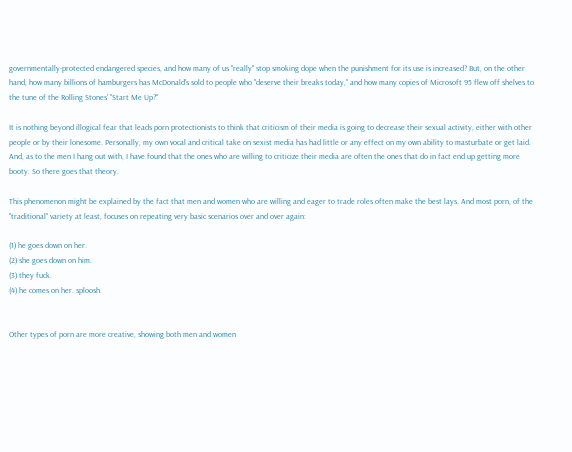governmentally-protected endangered species, and how many of us "really" stop smoking dope when the punishment for its use is increased? But, on the other hand, how many billions of hamburgers has McDonald's sold to people who "deserve their breaks today," and how many copies of Microsoft 95 flew off shelves to the tune of the Rolling Stones' "Start Me Up?"

It is nothing beyond illogical fear that leads porn protectionists to think that criticism of their media is going to decrease their sexual activity, either with other people or by their lonesome. Personally, my own vocal and critical take on sexist media has had little or any effect on my own ability to masturbate or get laid. And, as to the men I hang out with, I have found that the ones who are willing to criticize their media are often the ones that do in fact end up getting more booty. So there goes that theory.

This phenomenon might be explained by the fact that men and women who are willing and eager to trade roles often make the best lays. And most porn, of the "traditional" variety at least, focuses on repeating very basic scenarios over and over again:

(1) he goes down on her.
(2) she goes down on him.
(3) they fuck.
(4) he comes on her. sploosh.


Other types of porn are more creative, showing both men and women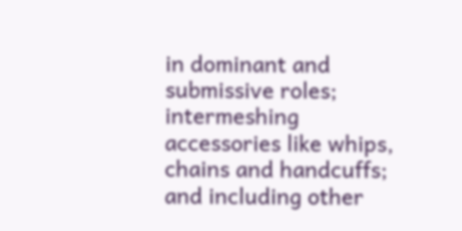in dominant and submissive roles; intermeshing accessories like whips, chains and handcuffs; and including other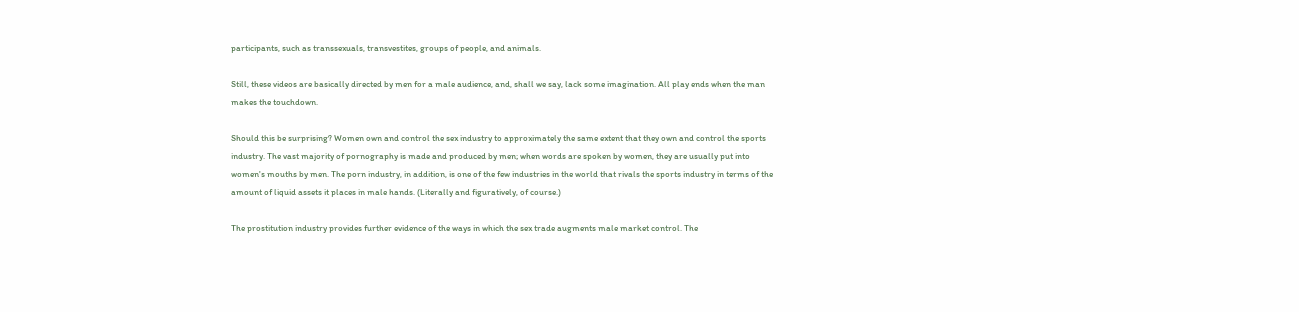participants, such as transsexuals, transvestites, groups of people, and animals.

Still, these videos are basically directed by men for a male audience, and, shall we say, lack some imagination. All play ends when the man makes the touchdown.

Should this be surprising? Women own and control the sex industry to approximately the same extent that they own and control the sports industry. The vast majority of pornography is made and produced by men; when words are spoken by women, they are usually put into women's mouths by men. The porn industry, in addition, is one of the few industries in the world that rivals the sports industry in terms of the amount of liquid assets it places in male hands. (Literally and figuratively, of course.)

The prostitution industry provides further evidence of the ways in which the sex trade augments male market control. The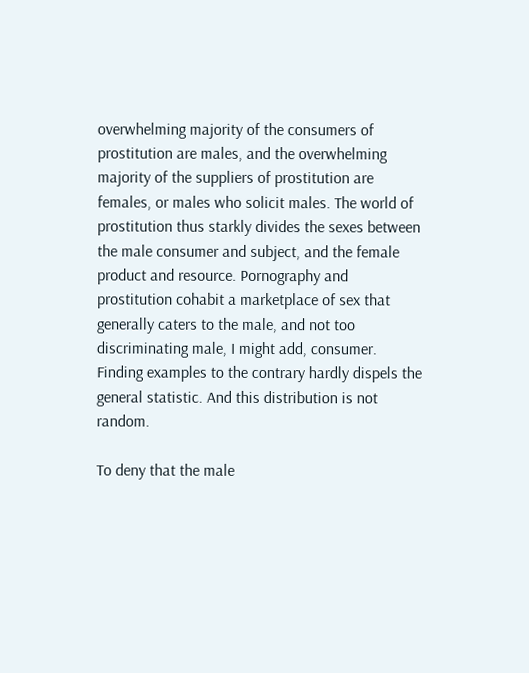overwhelming majority of the consumers of prostitution are males, and the overwhelming majority of the suppliers of prostitution are females, or males who solicit males. The world of prostitution thus starkly divides the sexes between the male consumer and subject, and the female product and resource. Pornography and prostitution cohabit a marketplace of sex that generally caters to the male, and not too discriminating male, I might add, consumer. Finding examples to the contrary hardly dispels the general statistic. And this distribution is not random.

To deny that the male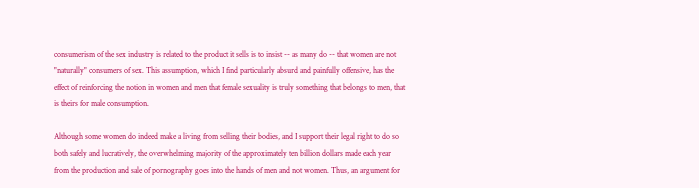consumerism of the sex industry is related to the product it sells is to insist -- as many do -- that women are not "naturally" consumers of sex. This assumption, which I find particularly absurd and painfully offensive, has the effect of reinforcing the notion in women and men that female sexuality is truly something that belongs to men, that is theirs for male consumption.

Although some women do indeed make a living from selling their bodies, and I support their legal right to do so both safely and lucratively, the overwhelming majority of the approximately ten billion dollars made each year from the production and sale of pornography goes into the hands of men and not women. Thus, an argument for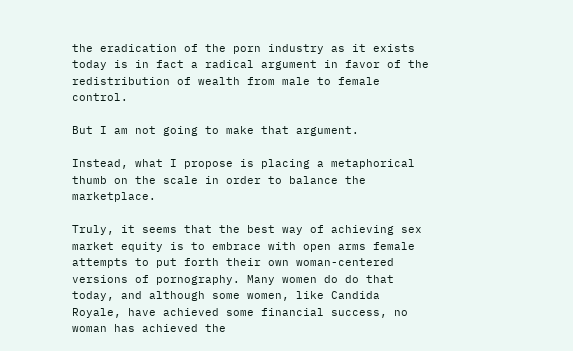the eradication of the porn industry as it exists today is in fact a radical argument in favor of the redistribution of wealth from male to female control.

But I am not going to make that argument.

Instead, what I propose is placing a metaphorical thumb on the scale in order to balance the marketplace.

Truly, it seems that the best way of achieving sex market equity is to embrace with open arms female attempts to put forth their own woman-centered versions of pornography. Many women do do that today, and although some women, like Candida Royale, have achieved some financial success, no woman has achieved the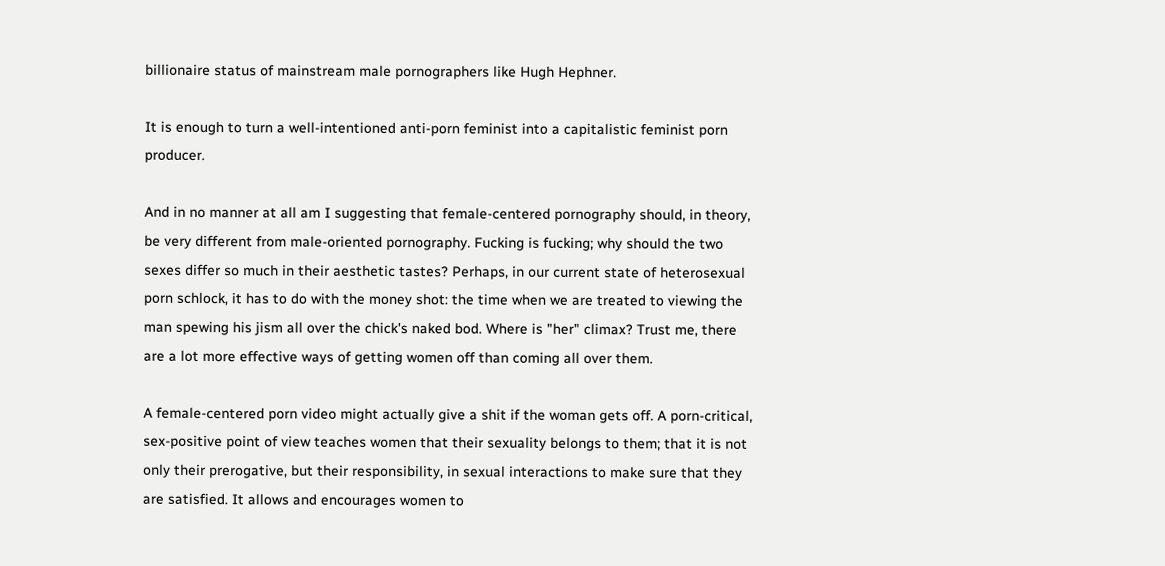billionaire status of mainstream male pornographers like Hugh Hephner.

It is enough to turn a well-intentioned anti-porn feminist into a capitalistic feminist porn producer.

And in no manner at all am I suggesting that female-centered pornography should, in theory, be very different from male-oriented pornography. Fucking is fucking; why should the two sexes differ so much in their aesthetic tastes? Perhaps, in our current state of heterosexual porn schlock, it has to do with the money shot: the time when we are treated to viewing the man spewing his jism all over the chick's naked bod. Where is "her" climax? Trust me, there are a lot more effective ways of getting women off than coming all over them.

A female-centered porn video might actually give a shit if the woman gets off. A porn-critical, sex-positive point of view teaches women that their sexuality belongs to them; that it is not only their prerogative, but their responsibility, in sexual interactions to make sure that they are satisfied. It allows and encourages women to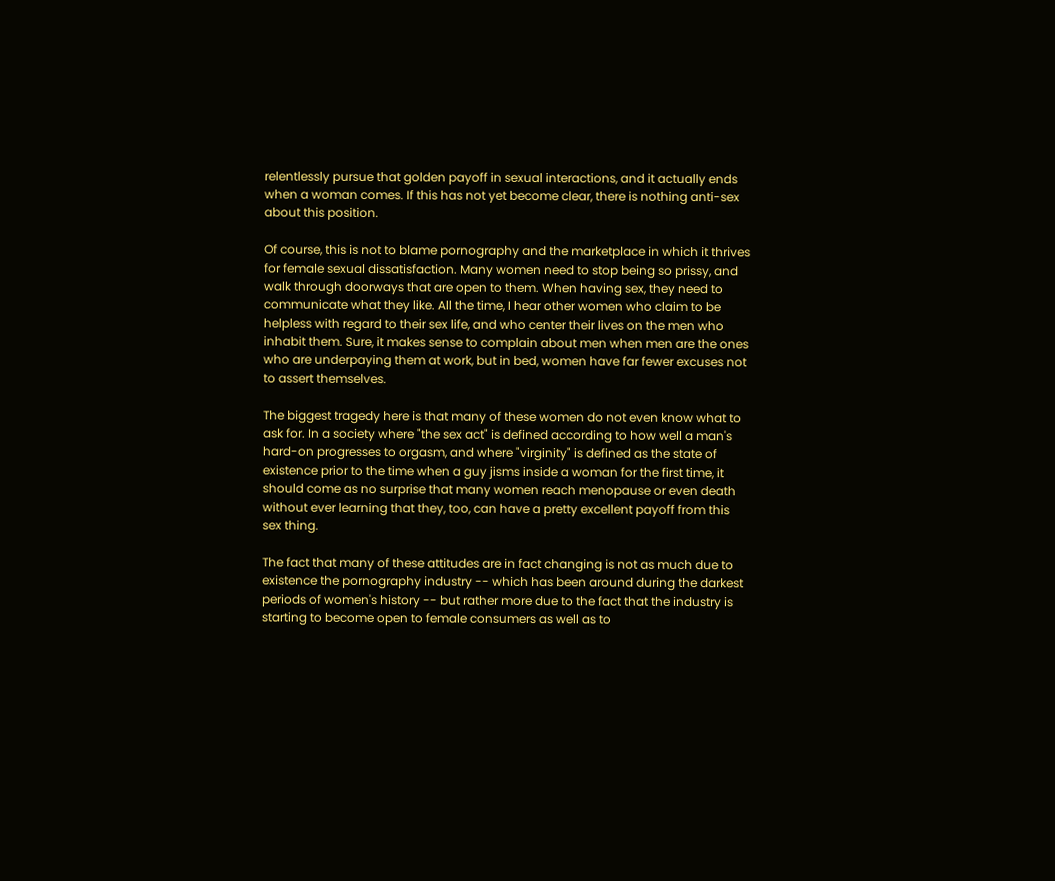relentlessly pursue that golden payoff in sexual interactions, and it actually ends when a woman comes. If this has not yet become clear, there is nothing anti-sex about this position.

Of course, this is not to blame pornography and the marketplace in which it thrives for female sexual dissatisfaction. Many women need to stop being so prissy, and walk through doorways that are open to them. When having sex, they need to communicate what they like. All the time, I hear other women who claim to be helpless with regard to their sex life, and who center their lives on the men who inhabit them. Sure, it makes sense to complain about men when men are the ones who are underpaying them at work, but in bed, women have far fewer excuses not to assert themselves.

The biggest tragedy here is that many of these women do not even know what to ask for. In a society where "the sex act" is defined according to how well a man's hard-on progresses to orgasm, and where "virginity" is defined as the state of existence prior to the time when a guy jisms inside a woman for the first time, it should come as no surprise that many women reach menopause or even death without ever learning that they, too, can have a pretty excellent payoff from this sex thing.

The fact that many of these attitudes are in fact changing is not as much due to existence the pornography industry -- which has been around during the darkest periods of women's history -- but rather more due to the fact that the industry is starting to become open to female consumers as well as to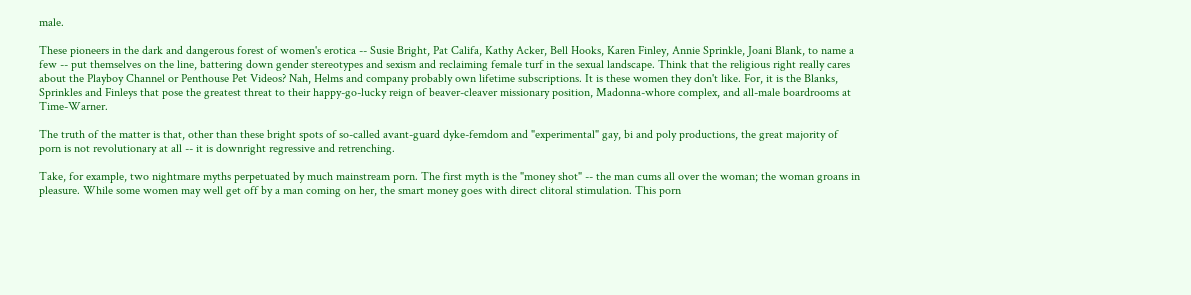male.

These pioneers in the dark and dangerous forest of women's erotica -- Susie Bright, Pat Califa, Kathy Acker, Bell Hooks, Karen Finley, Annie Sprinkle, Joani Blank, to name a few -- put themselves on the line, battering down gender stereotypes and sexism and reclaiming female turf in the sexual landscape. Think that the religious right really cares about the Playboy Channel or Penthouse Pet Videos? Nah, Helms and company probably own lifetime subscriptions. It is these women they don't like. For, it is the Blanks, Sprinkles and Finleys that pose the greatest threat to their happy-go-lucky reign of beaver-cleaver missionary position, Madonna-whore complex, and all-male boardrooms at Time-Warner.

The truth of the matter is that, other than these bright spots of so-called avant-guard dyke-femdom and "experimental" gay, bi and poly productions, the great majority of porn is not revolutionary at all -- it is downright regressive and retrenching.

Take, for example, two nightmare myths perpetuated by much mainstream porn. The first myth is the "money shot" -- the man cums all over the woman; the woman groans in pleasure. While some women may well get off by a man coming on her, the smart money goes with direct clitoral stimulation. This porn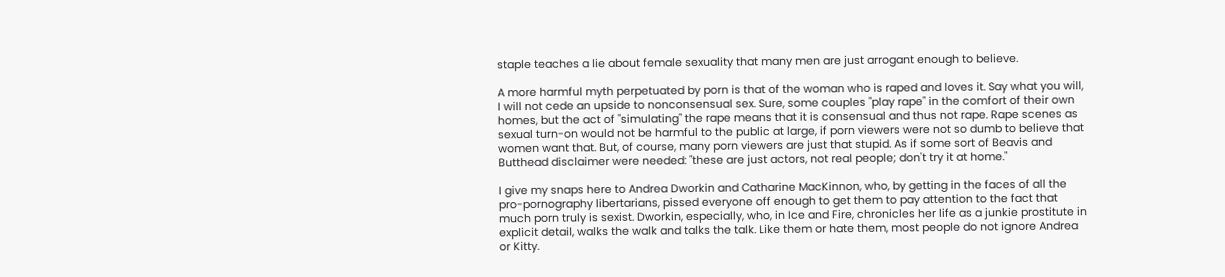staple teaches a lie about female sexuality that many men are just arrogant enough to believe.

A more harmful myth perpetuated by porn is that of the woman who is raped and loves it. Say what you will, I will not cede an upside to nonconsensual sex. Sure, some couples "play rape" in the comfort of their own homes, but the act of "simulating" the rape means that it is consensual and thus not rape. Rape scenes as sexual turn-on would not be harmful to the public at large, if porn viewers were not so dumb to believe that women want that. But, of course, many porn viewers are just that stupid. As if some sort of Beavis and Butthead disclaimer were needed: "these are just actors, not real people; don't try it at home."

I give my snaps here to Andrea Dworkin and Catharine MacKinnon, who, by getting in the faces of all the pro-pornography libertarians, pissed everyone off enough to get them to pay attention to the fact that much porn truly is sexist. Dworkin, especially, who, in Ice and Fire, chronicles her life as a junkie prostitute in explicit detail, walks the walk and talks the talk. Like them or hate them, most people do not ignore Andrea or Kitty.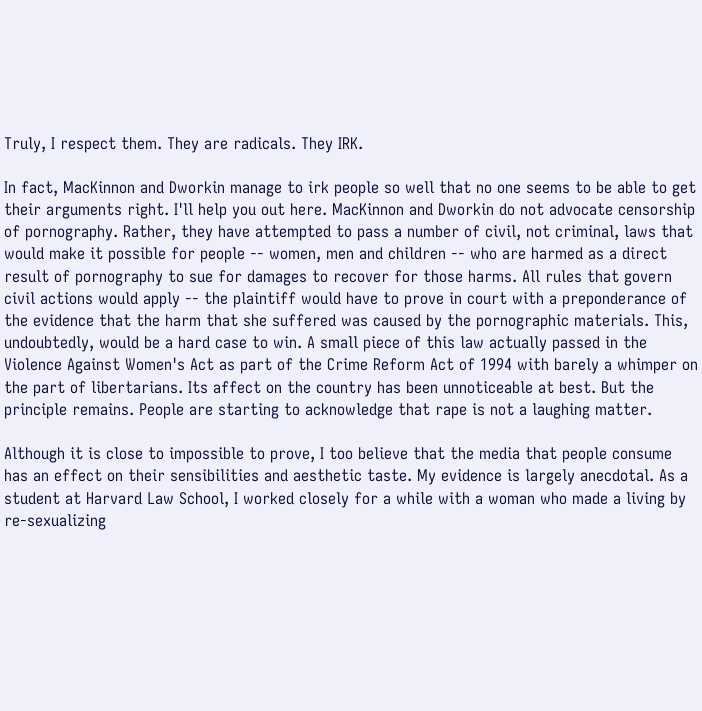Truly, I respect them. They are radicals. They IRK.

In fact, MacKinnon and Dworkin manage to irk people so well that no one seems to be able to get their arguments right. I'll help you out here. MacKinnon and Dworkin do not advocate censorship of pornography. Rather, they have attempted to pass a number of civil, not criminal, laws that would make it possible for people -- women, men and children -- who are harmed as a direct result of pornography to sue for damages to recover for those harms. All rules that govern civil actions would apply -- the plaintiff would have to prove in court with a preponderance of the evidence that the harm that she suffered was caused by the pornographic materials. This, undoubtedly, would be a hard case to win. A small piece of this law actually passed in the Violence Against Women's Act as part of the Crime Reform Act of 1994 with barely a whimper on the part of libertarians. Its affect on the country has been unnoticeable at best. But the principle remains. People are starting to acknowledge that rape is not a laughing matter.

Although it is close to impossible to prove, I too believe that the media that people consume has an effect on their sensibilities and aesthetic taste. My evidence is largely anecdotal. As a student at Harvard Law School, I worked closely for a while with a woman who made a living by re-sexualizing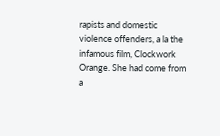rapists and domestic violence offenders, a la the infamous film, Clockwork Orange. She had come from a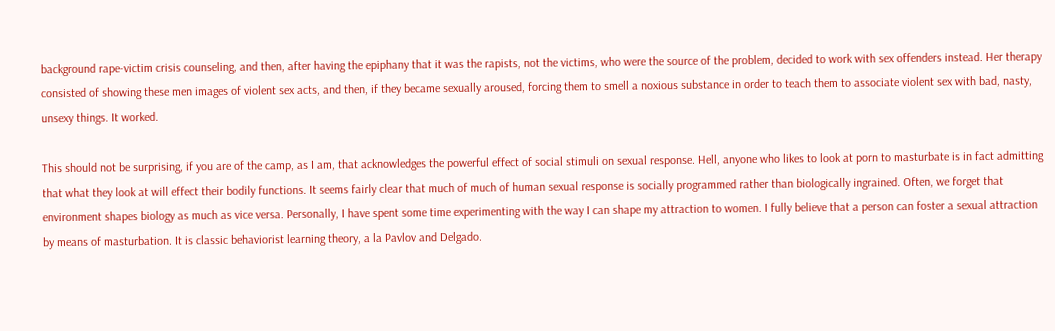background rape-victim crisis counseling, and then, after having the epiphany that it was the rapists, not the victims, who were the source of the problem, decided to work with sex offenders instead. Her therapy consisted of showing these men images of violent sex acts, and then, if they became sexually aroused, forcing them to smell a noxious substance in order to teach them to associate violent sex with bad, nasty, unsexy things. It worked.

This should not be surprising, if you are of the camp, as I am, that acknowledges the powerful effect of social stimuli on sexual response. Hell, anyone who likes to look at porn to masturbate is in fact admitting that what they look at will effect their bodily functions. It seems fairly clear that much of much of human sexual response is socially programmed rather than biologically ingrained. Often, we forget that environment shapes biology as much as vice versa. Personally, I have spent some time experimenting with the way I can shape my attraction to women. I fully believe that a person can foster a sexual attraction by means of masturbation. It is classic behaviorist learning theory, a la Pavlov and Delgado.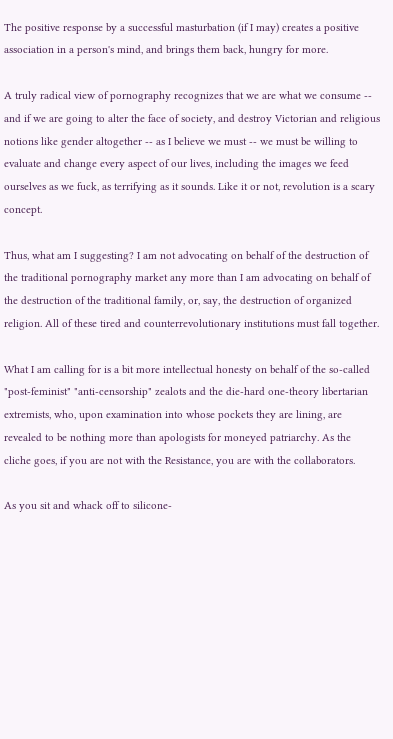The positive response by a successful masturbation (if I may) creates a positive association in a person's mind, and brings them back, hungry for more.

A truly radical view of pornography recognizes that we are what we consume -- and if we are going to alter the face of society, and destroy Victorian and religious notions like gender altogether -- as I believe we must -- we must be willing to evaluate and change every aspect of our lives, including the images we feed ourselves as we fuck, as terrifying as it sounds. Like it or not, revolution is a scary concept.

Thus, what am I suggesting? I am not advocating on behalf of the destruction of the traditional pornography market any more than I am advocating on behalf of the destruction of the traditional family, or, say, the destruction of organized religion. All of these tired and counterrevolutionary institutions must fall together.

What I am calling for is a bit more intellectual honesty on behalf of the so-called "post-feminist" "anti-censorship" zealots and the die-hard one-theory libertarian extremists, who, upon examination into whose pockets they are lining, are revealed to be nothing more than apologists for moneyed patriarchy. As the cliche goes, if you are not with the Resistance, you are with the collaborators.

As you sit and whack off to silicone-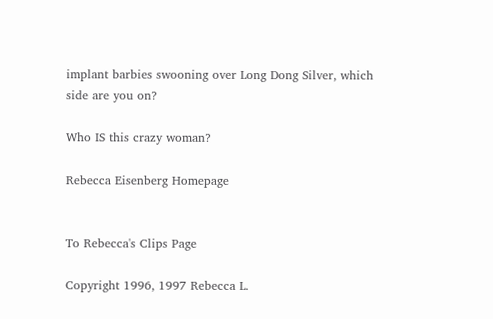implant barbies swooning over Long Dong Silver, which side are you on?

Who IS this crazy woman?

Rebecca Eisenberg Homepage


To Rebecca's Clips Page

Copyright 1996, 1997 Rebecca L.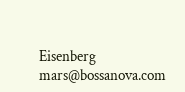Eisenberg mars@bossanova.com